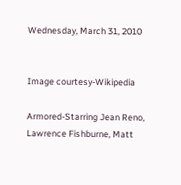Wednesday, March 31, 2010


Image courtesy-Wikipedia

Armored-Starring Jean Reno, Lawrence Fishburne, Matt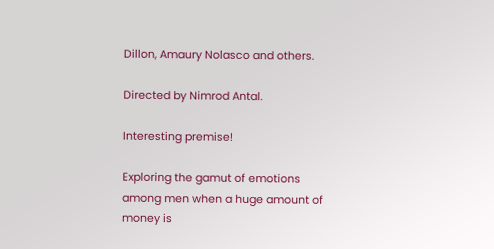Dillon, Amaury Nolasco and others.

Directed by Nimrod Antal.

Interesting premise!

Exploring the gamut of emotions among men when a huge amount of money is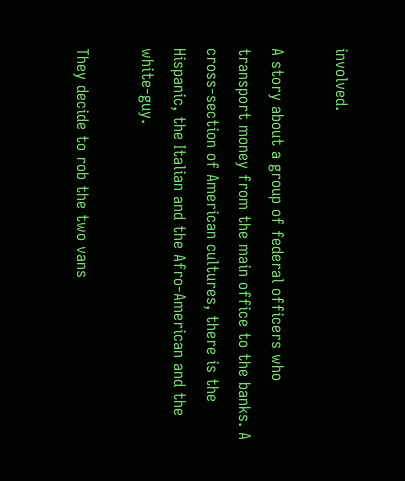involved.

A story about a group of federal officers who transport money from the main office to the banks. A cross-section of American cultures, there is the Hispanic, the Italian and the Afro-American and the white-guy.

They decide to rob the two vans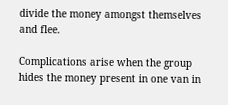divide the money amongst themselves and flee.

Complications arise when the group hides the money present in one van in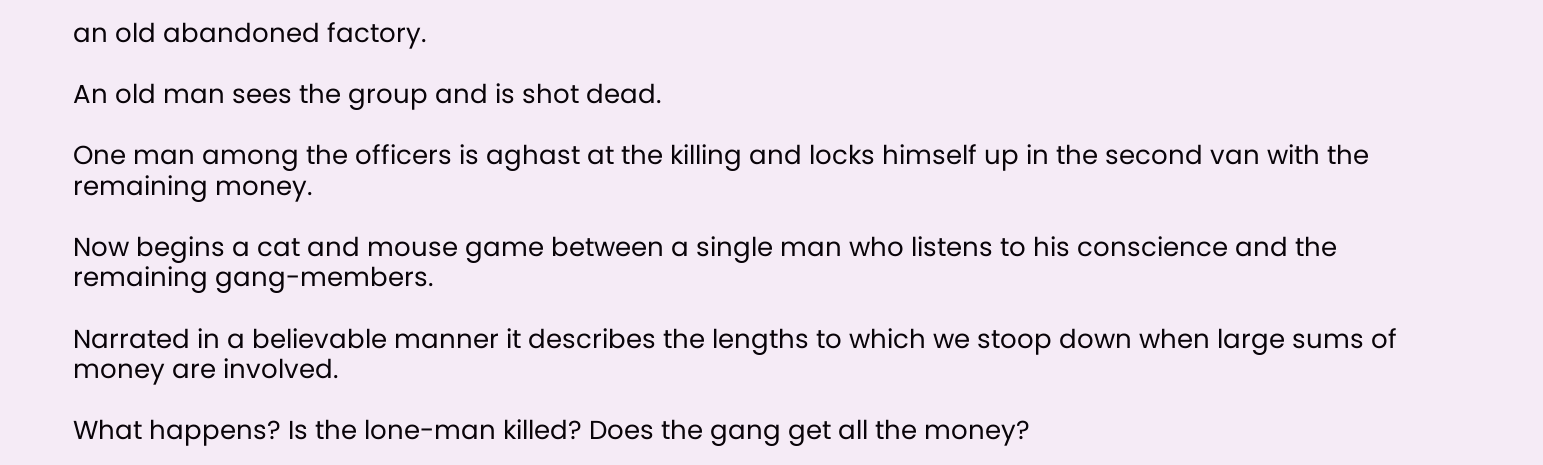an old abandoned factory.

An old man sees the group and is shot dead.

One man among the officers is aghast at the killing and locks himself up in the second van with the remaining money.

Now begins a cat and mouse game between a single man who listens to his conscience and the remaining gang-members.

Narrated in a believable manner it describes the lengths to which we stoop down when large sums of money are involved.

What happens? Is the lone-man killed? Does the gang get all the money?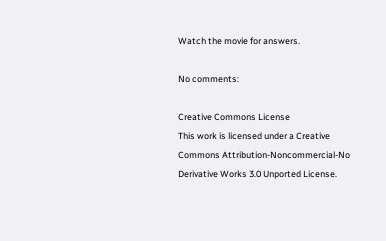Watch the movie for answers.

No comments:

Creative Commons License
This work is licensed under a Creative Commons Attribution-Noncommercial-No Derivative Works 3.0 Unported License.